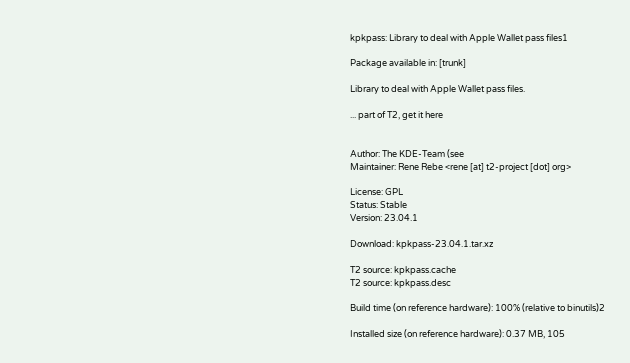kpkpass: Library to deal with Apple Wallet pass files1

Package available in: [trunk]

Library to deal with Apple Wallet pass files.

... part of T2, get it here


Author: The KDE-Team (see
Maintainer: Rene Rebe <rene [at] t2-project [dot] org>

License: GPL
Status: Stable
Version: 23.04.1

Download: kpkpass-23.04.1.tar.xz

T2 source: kpkpass.cache
T2 source: kpkpass.desc

Build time (on reference hardware): 100% (relative to binutils)2

Installed size (on reference hardware): 0.37 MB, 105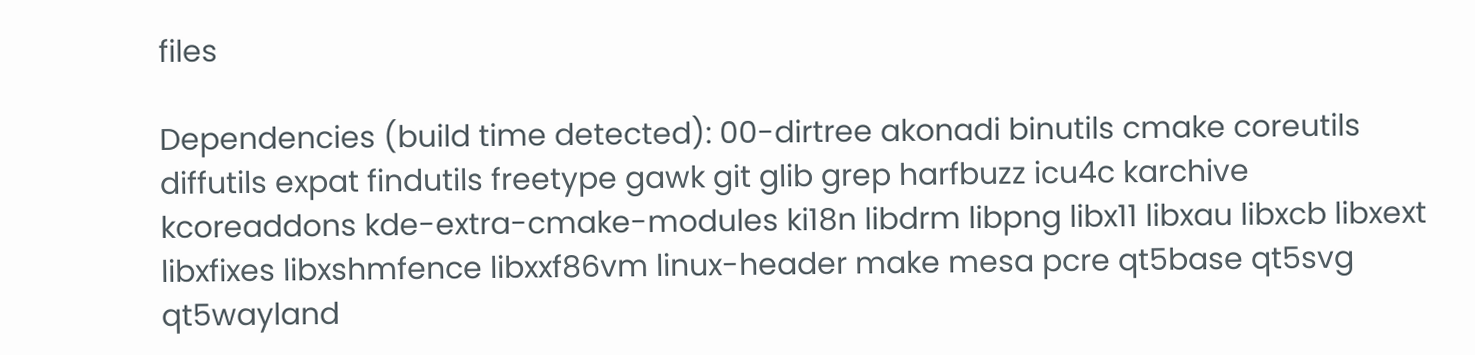files

Dependencies (build time detected): 00-dirtree akonadi binutils cmake coreutils diffutils expat findutils freetype gawk git glib grep harfbuzz icu4c karchive kcoreaddons kde-extra-cmake-modules ki18n libdrm libpng libx11 libxau libxcb libxext libxfixes libxshmfence libxxf86vm linux-header make mesa pcre qt5base qt5svg qt5wayland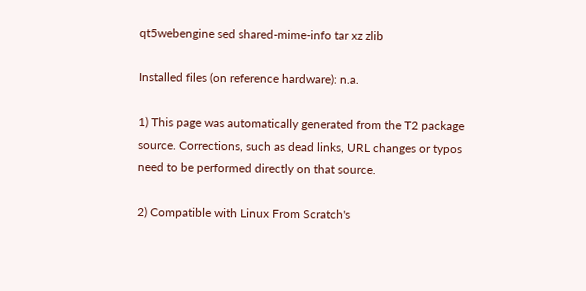qt5webengine sed shared-mime-info tar xz zlib

Installed files (on reference hardware): n.a.

1) This page was automatically generated from the T2 package source. Corrections, such as dead links, URL changes or typos need to be performed directly on that source.

2) Compatible with Linux From Scratch's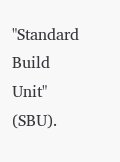"Standard Build Unit" (SBU).